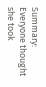Summary: Everyone thought she took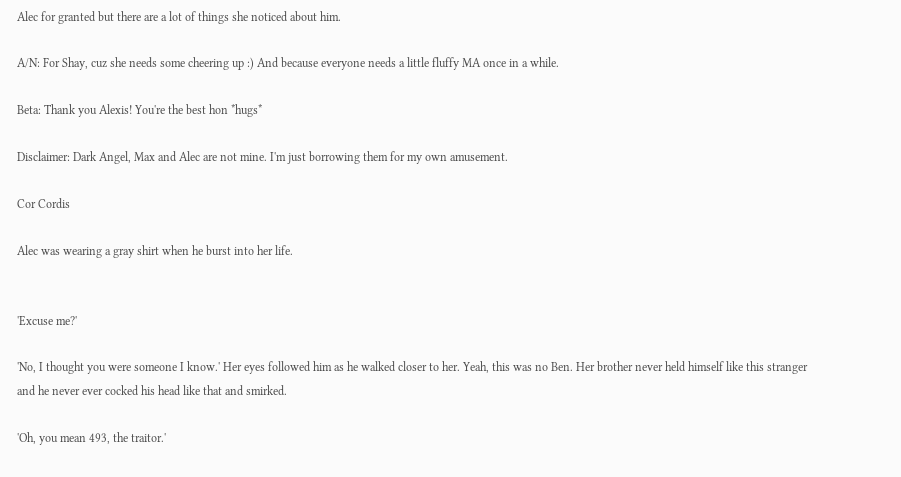Alec for granted but there are a lot of things she noticed about him.

A/N: For Shay, cuz she needs some cheering up :) And because everyone needs a little fluffy MA once in a while.

Beta: Thank you Alexis! You're the best hon *hugs*

Disclaimer: Dark Angel, Max and Alec are not mine. I'm just borrowing them for my own amusement.

Cor Cordis

Alec was wearing a gray shirt when he burst into her life.


'Excuse me?'

'No, I thought you were someone I know.' Her eyes followed him as he walked closer to her. Yeah, this was no Ben. Her brother never held himself like this stranger and he never ever cocked his head like that and smirked.

'Oh, you mean 493, the traitor.'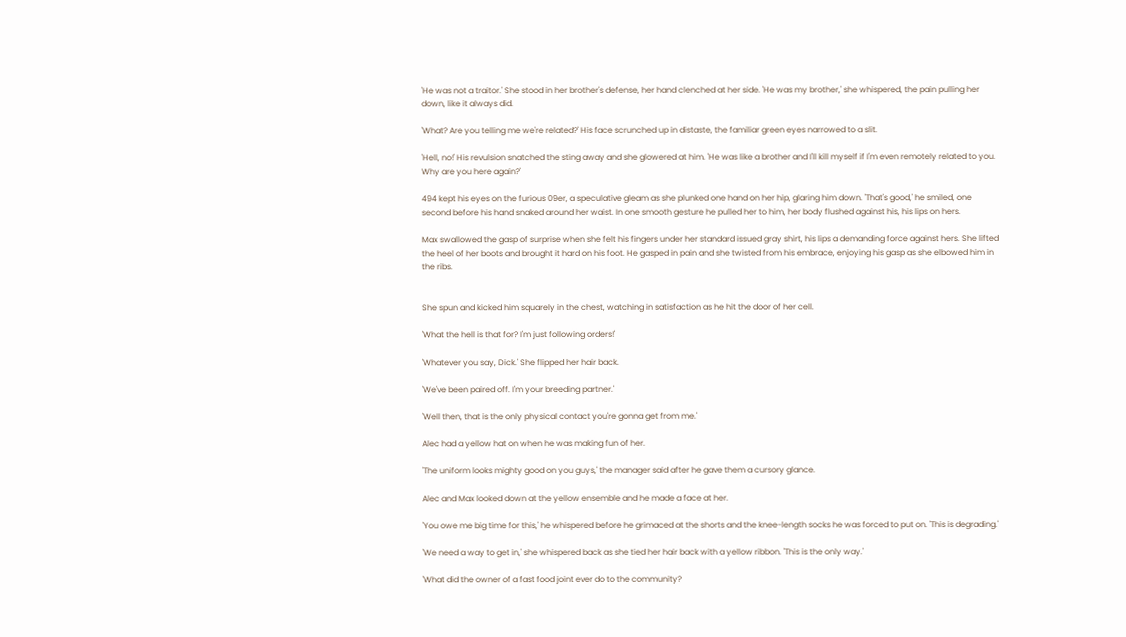'He was not a traitor.' She stood in her brother's defense, her hand clenched at her side. 'He was my brother,' she whispered, the pain pulling her down, like it always did.

'What? Are you telling me we're related?' His face scrunched up in distaste, the familiar green eyes narrowed to a slit.

'Hell, no!' His revulsion snatched the sting away and she glowered at him. 'He was like a brother and I'll kill myself if I'm even remotely related to you. Why are you here again?'

494 kept his eyes on the furious 09er, a speculative gleam as she plunked one hand on her hip, glaring him down. 'That's good,' he smiled, one second before his hand snaked around her waist. In one smooth gesture he pulled her to him, her body flushed against his, his lips on hers.

Max swallowed the gasp of surprise when she felt his fingers under her standard issued gray shirt, his lips a demanding force against hers. She lifted the heel of her boots and brought it hard on his foot. He gasped in pain and she twisted from his embrace, enjoying his gasp as she elbowed him in the ribs.


She spun and kicked him squarely in the chest, watching in satisfaction as he hit the door of her cell.

'What the hell is that for? I'm just following orders!'

'Whatever you say, Dick.' She flipped her hair back.

'We've been paired off. I'm your breeding partner.'

'Well then, that is the only physical contact you're gonna get from me.'

Alec had a yellow hat on when he was making fun of her.

'The uniform looks mighty good on you guys,' the manager said after he gave them a cursory glance.

Alec and Max looked down at the yellow ensemble and he made a face at her.

'You owe me big time for this,' he whispered before he grimaced at the shorts and the knee-length socks he was forced to put on. 'This is degrading.'

'We need a way to get in,' she whispered back as she tied her hair back with a yellow ribbon. 'This is the only way.'

'What did the owner of a fast food joint ever do to the community?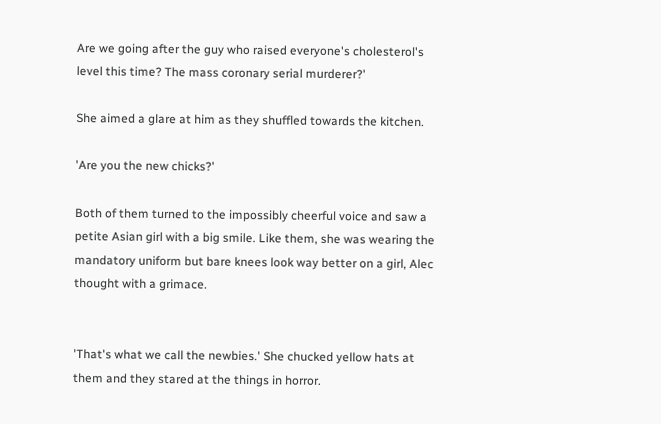Are we going after the guy who raised everyone's cholesterol's level this time? The mass coronary serial murderer?'

She aimed a glare at him as they shuffled towards the kitchen.

'Are you the new chicks?'

Both of them turned to the impossibly cheerful voice and saw a petite Asian girl with a big smile. Like them, she was wearing the mandatory uniform but bare knees look way better on a girl, Alec thought with a grimace.


'That's what we call the newbies.' She chucked yellow hats at them and they stared at the things in horror.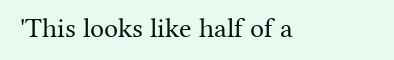'This looks like half of a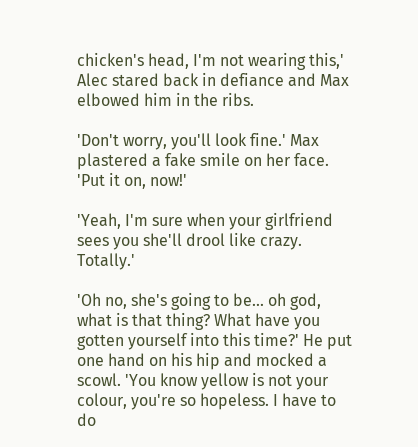chicken's head, I'm not wearing this,' Alec stared back in defiance and Max elbowed him in the ribs.

'Don't worry, you'll look fine.' Max plastered a fake smile on her face. 'Put it on, now!'

'Yeah, I'm sure when your girlfriend sees you she'll drool like crazy. Totally.'

'Oh no, she's going to be... oh god, what is that thing? What have you gotten yourself into this time?' He put one hand on his hip and mocked a scowl. 'You know yellow is not your colour, you're so hopeless. I have to do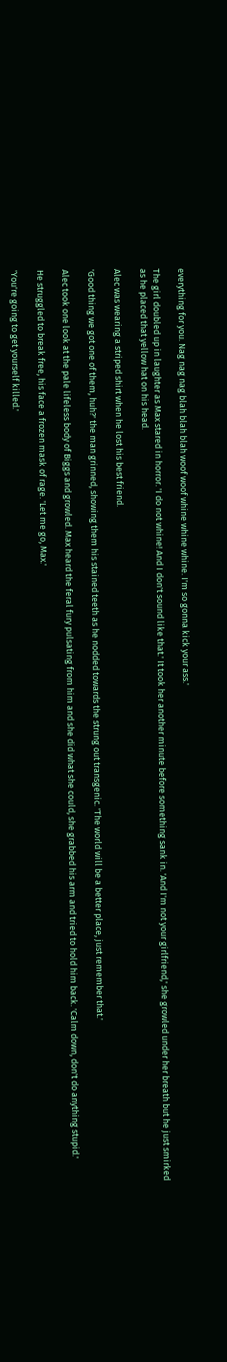everything for you. Nag nag nag blah blah blah woof woof whine whine whine. I'm so gonna kick your ass.'

The girl doubled up in laughter as Max stared in horror. 'I do not whine! And I don't sound like that.' It took her another minute before something sank in. 'And I'm not your girlfriend,' she growled under her breath but he just smirked as he placed that yellow hat on his head.

Alec was wearing a striped shirt when he lost his best friend.

'Good thing we got one of them, huh?' the man grinned, showing them his stained teeth as he nodded towards the strung out transgenic. 'The world will be a better place, just remember that.'

Alec took one look at the pale lifeless body of Biggs and growled. Max heard the feral fury pulsating from him and she did what she could, she grabbed his arm and tried to hold him back. 'Calm down, don't do anything stupid.'

He struggled to break free, his face a frozen mask of rage. 'Let me go, Max.'

'You're going to get yourself killed.'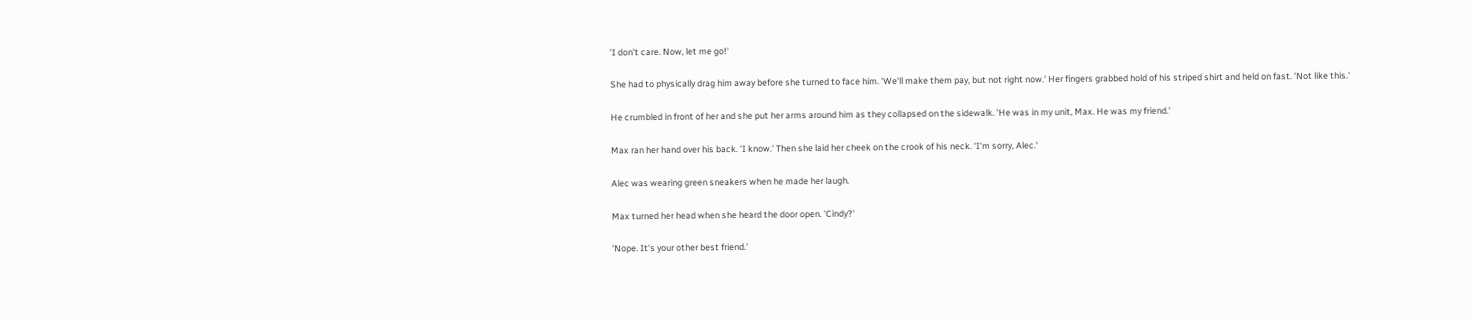'I don't care. Now, let me go!'

She had to physically drag him away before she turned to face him. 'We'll make them pay, but not right now.' Her fingers grabbed hold of his striped shirt and held on fast. 'Not like this.'

He crumbled in front of her and she put her arms around him as they collapsed on the sidewalk. 'He was in my unit, Max. He was my friend.'

Max ran her hand over his back. 'I know.' Then she laid her cheek on the crook of his neck. 'I'm sorry, Alec.'

Alec was wearing green sneakers when he made her laugh.

Max turned her head when she heard the door open. 'Cindy?'

'Nope. It's your other best friend.'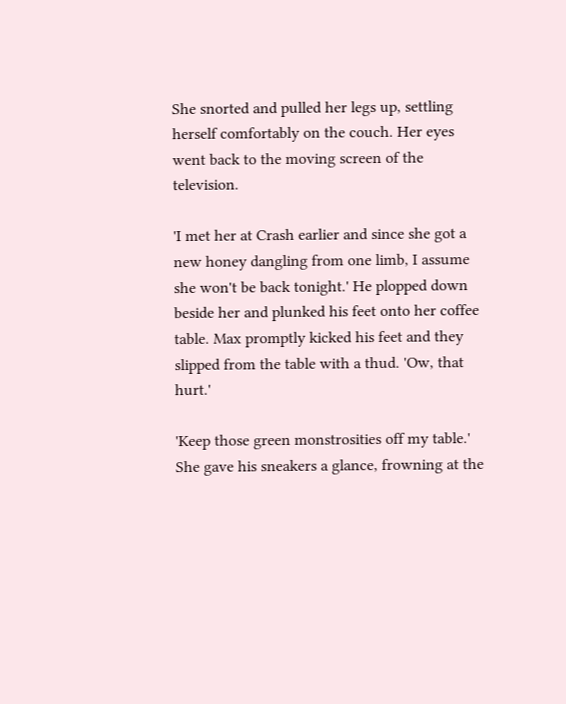She snorted and pulled her legs up, settling herself comfortably on the couch. Her eyes went back to the moving screen of the television.

'I met her at Crash earlier and since she got a new honey dangling from one limb, I assume she won't be back tonight.' He plopped down beside her and plunked his feet onto her coffee table. Max promptly kicked his feet and they slipped from the table with a thud. 'Ow, that hurt.'

'Keep those green monstrosities off my table.' She gave his sneakers a glance, frowning at the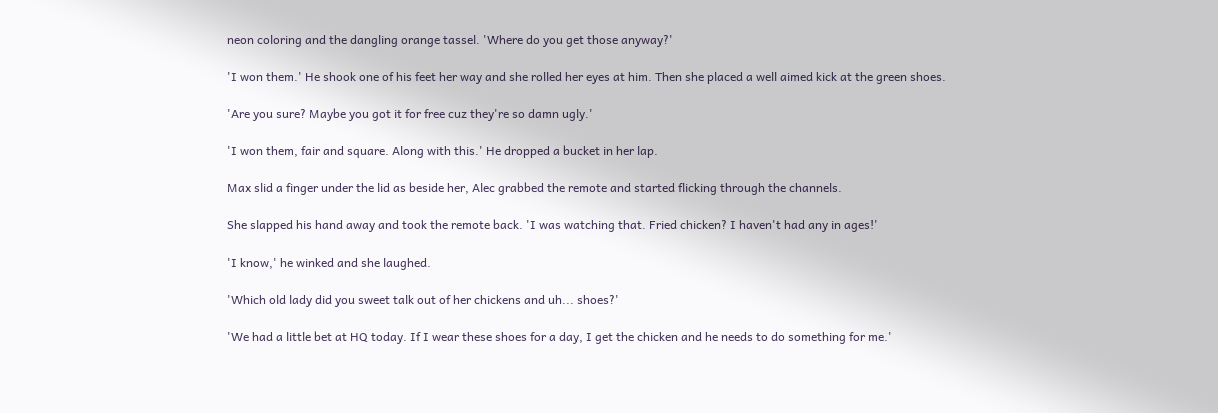neon coloring and the dangling orange tassel. 'Where do you get those anyway?'

'I won them.' He shook one of his feet her way and she rolled her eyes at him. Then she placed a well aimed kick at the green shoes.

'Are you sure? Maybe you got it for free cuz they're so damn ugly.'

'I won them, fair and square. Along with this.' He dropped a bucket in her lap.

Max slid a finger under the lid as beside her, Alec grabbed the remote and started flicking through the channels.

She slapped his hand away and took the remote back. 'I was watching that. Fried chicken? I haven't had any in ages!'

'I know,' he winked and she laughed.

'Which old lady did you sweet talk out of her chickens and uh... shoes?'

'We had a little bet at HQ today. If I wear these shoes for a day, I get the chicken and he needs to do something for me.'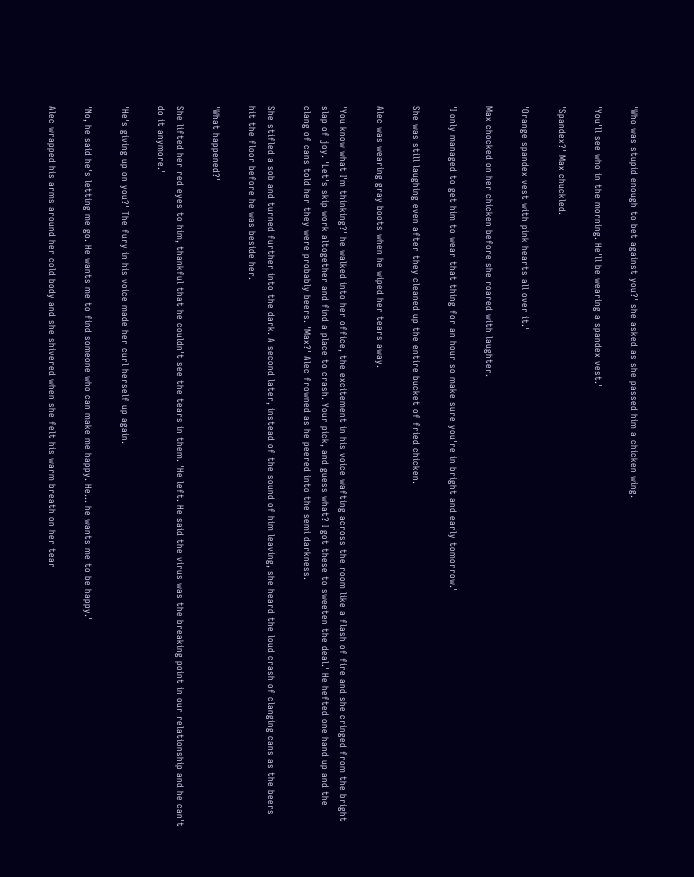'Who was stupid enough to bet against you?' she asked as she passed him a chicken wing.

'You'll see who in the morning. He'll be wearing a spandex vest.'

'Spandex?' Max chuckled.

'Orange spandex vest with pink hearts all over it.'

Max chocked on her chicken before she roared with laughter.

'I only managed to get him to wear that thing for an hour so make sure you're in bright and early tomorrow.'

She was still laughing even after they cleaned up the entire bucket of fried chicken.

Alec was wearing gray boots when he wiped her tears away.

'You know what I'm thinking?' he walked into her office, the excitement in his voice wafting across the room like a flash of fire and she cringed from the bright slap of joy. 'Let's skip work altogether and find a place to crash. Your pick, and guess what? I got these to sweeten the deal.' He hefted one hand up and the clang of cans told her they were probably beers. 'Max?' Alec frowned as he peered into the semi darkness.

She stifled a sob and turned further into the dark. A second later, instead of the sound of him leaving, she heard the loud crash of clanging cans as the beers hit the floor before he was beside her.

'What happened?'

She lifted her red eyes to him, thankful that he couldn't see the tears in them. 'He left. He said the virus was the breaking point in our relationship and he can't do it anymore.'

'He's giving up on you?' The fury in his voice made her curl herself up again.

'No, he said he's letting me go. He wants me to find someone who can make me happy. He... he wants me to be happy.'

Alec wrapped his arms around her cold body and she shivered when she felt his warm breath on her tear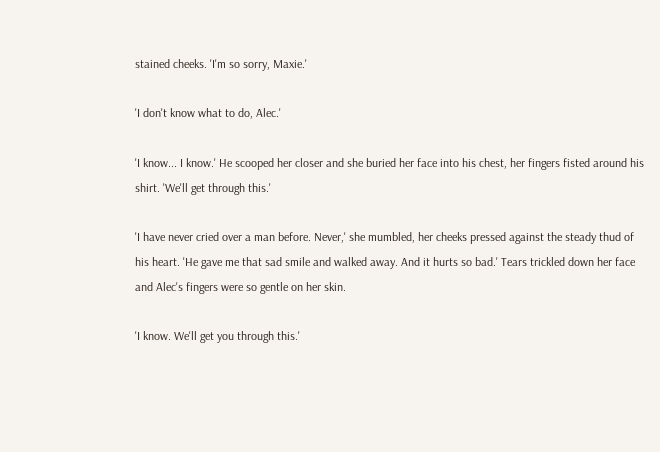stained cheeks. 'I'm so sorry, Maxie.'

'I don't know what to do, Alec.'

'I know... I know.' He scooped her closer and she buried her face into his chest, her fingers fisted around his shirt. 'We'll get through this.'

'I have never cried over a man before. Never,' she mumbled, her cheeks pressed against the steady thud of his heart. 'He gave me that sad smile and walked away. And it hurts so bad.' Tears trickled down her face and Alec's fingers were so gentle on her skin.

'I know. We'll get you through this.'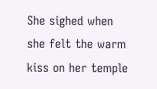She sighed when she felt the warm kiss on her temple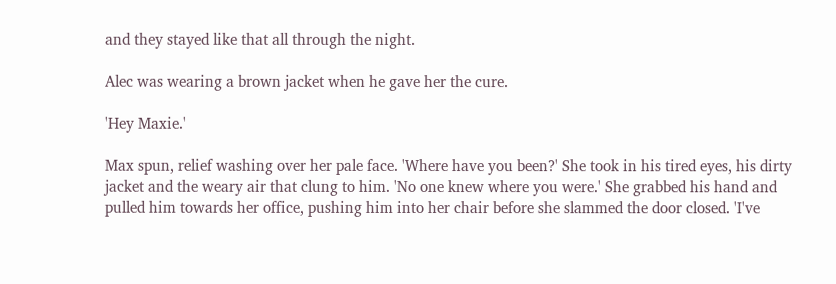and they stayed like that all through the night.

Alec was wearing a brown jacket when he gave her the cure.

'Hey Maxie.'

Max spun, relief washing over her pale face. 'Where have you been?' She took in his tired eyes, his dirty jacket and the weary air that clung to him. 'No one knew where you were.' She grabbed his hand and pulled him towards her office, pushing him into her chair before she slammed the door closed. 'I've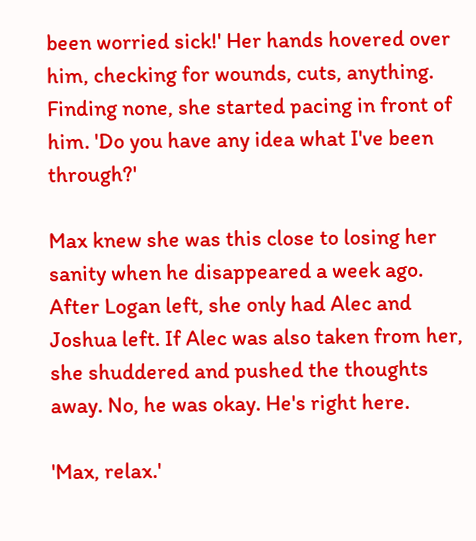been worried sick!' Her hands hovered over him, checking for wounds, cuts, anything. Finding none, she started pacing in front of him. 'Do you have any idea what I've been through?'

Max knew she was this close to losing her sanity when he disappeared a week ago. After Logan left, she only had Alec and Joshua left. If Alec was also taken from her, she shuddered and pushed the thoughts away. No, he was okay. He's right here.

'Max, relax.'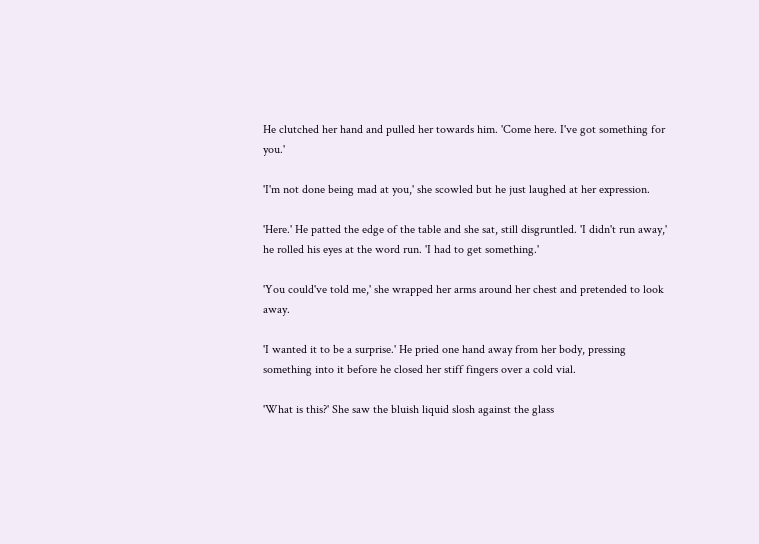He clutched her hand and pulled her towards him. 'Come here. I've got something for you.'

'I'm not done being mad at you,' she scowled but he just laughed at her expression.

'Here.' He patted the edge of the table and she sat, still disgruntled. 'I didn't run away,' he rolled his eyes at the word run. 'I had to get something.'

'You could've told me,' she wrapped her arms around her chest and pretended to look away.

'I wanted it to be a surprise.' He pried one hand away from her body, pressing something into it before he closed her stiff fingers over a cold vial.

'What is this?' She saw the bluish liquid slosh against the glass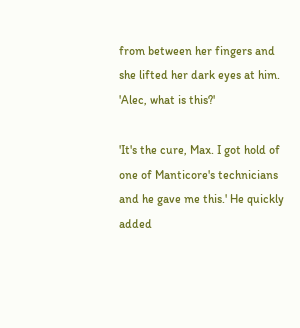from between her fingers and she lifted her dark eyes at him. 'Alec, what is this?'

'It's the cure, Max. I got hold of one of Manticore's technicians and he gave me this.' He quickly added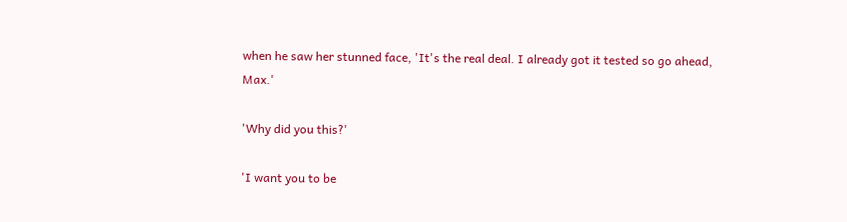when he saw her stunned face, 'It's the real deal. I already got it tested so go ahead, Max.'

'Why did you this?'

'I want you to be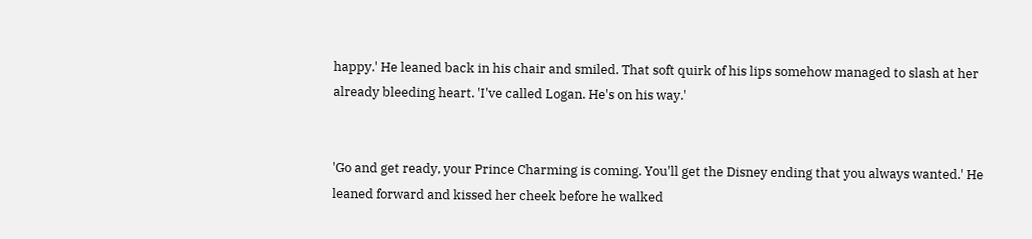happy.' He leaned back in his chair and smiled. That soft quirk of his lips somehow managed to slash at her already bleeding heart. 'I've called Logan. He's on his way.'


'Go and get ready, your Prince Charming is coming. You'll get the Disney ending that you always wanted.' He leaned forward and kissed her cheek before he walked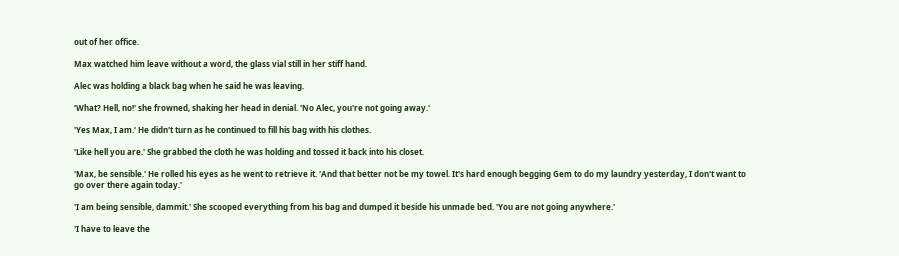out of her office.

Max watched him leave without a word, the glass vial still in her stiff hand.

Alec was holding a black bag when he said he was leaving.

'What? Hell, no!' she frowned, shaking her head in denial. 'No Alec, you're not going away.'

'Yes Max, I am.' He didn't turn as he continued to fill his bag with his clothes.

'Like hell you are.' She grabbed the cloth he was holding and tossed it back into his closet.

'Max, be sensible.' He rolled his eyes as he went to retrieve it. 'And that better not be my towel. It's hard enough begging Gem to do my laundry yesterday, I don't want to go over there again today.'

'I am being sensible, dammit.' She scooped everything from his bag and dumped it beside his unmade bed. 'You are not going anywhere.'

'I have to leave the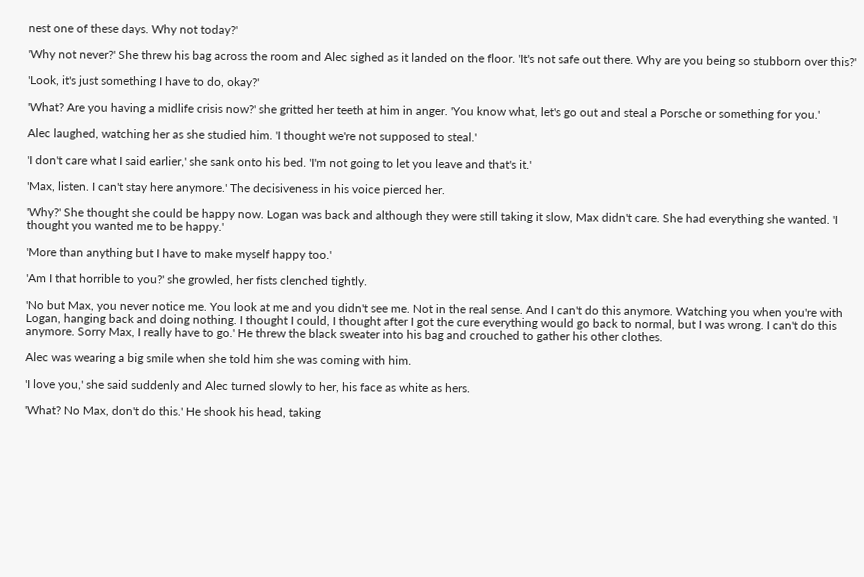nest one of these days. Why not today?'

'Why not never?' She threw his bag across the room and Alec sighed as it landed on the floor. 'It's not safe out there. Why are you being so stubborn over this?'

'Look, it's just something I have to do, okay?'

'What? Are you having a midlife crisis now?' she gritted her teeth at him in anger. 'You know what, let's go out and steal a Porsche or something for you.'

Alec laughed, watching her as she studied him. 'I thought we're not supposed to steal.'

'I don't care what I said earlier,' she sank onto his bed. 'I'm not going to let you leave and that's it.'

'Max, listen. I can't stay here anymore.' The decisiveness in his voice pierced her.

'Why?' She thought she could be happy now. Logan was back and although they were still taking it slow, Max didn't care. She had everything she wanted. 'I thought you wanted me to be happy.'

'More than anything but I have to make myself happy too.'

'Am I that horrible to you?' she growled, her fists clenched tightly.

'No but Max, you never notice me. You look at me and you didn't see me. Not in the real sense. And I can't do this anymore. Watching you when you're with Logan, hanging back and doing nothing. I thought I could, I thought after I got the cure everything would go back to normal, but I was wrong. I can't do this anymore. Sorry Max, I really have to go.' He threw the black sweater into his bag and crouched to gather his other clothes.

Alec was wearing a big smile when she told him she was coming with him.

'I love you,' she said suddenly and Alec turned slowly to her, his face as white as hers.

'What? No Max, don't do this.' He shook his head, taking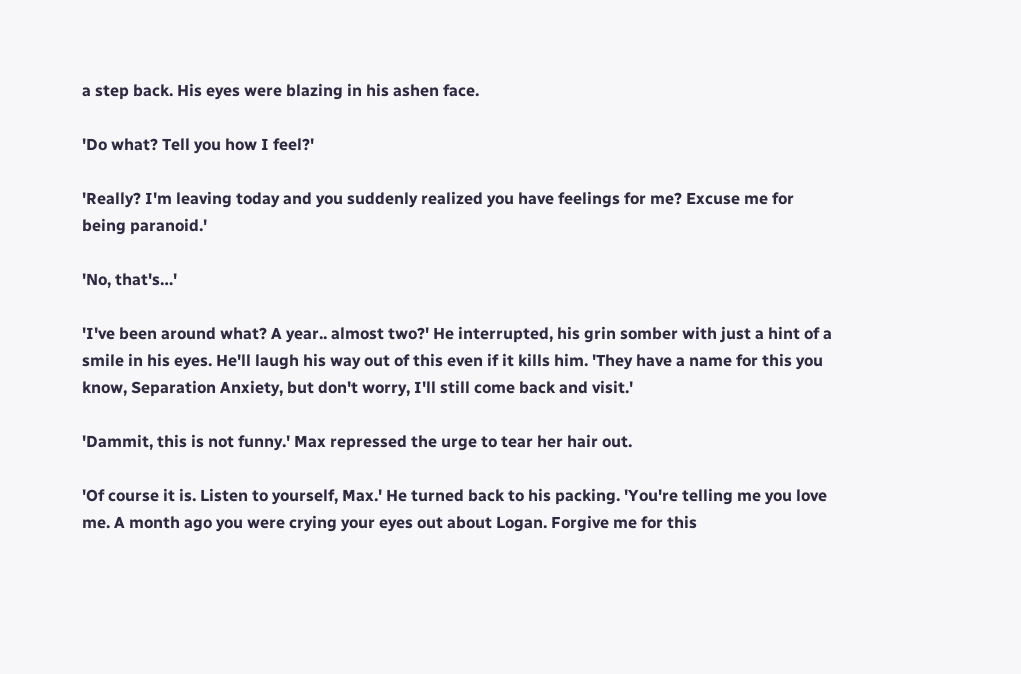a step back. His eyes were blazing in his ashen face.

'Do what? Tell you how I feel?'

'Really? I'm leaving today and you suddenly realized you have feelings for me? Excuse me for being paranoid.'

'No, that's…'

'I've been around what? A year.. almost two?' He interrupted, his grin somber with just a hint of a smile in his eyes. He'll laugh his way out of this even if it kills him. 'They have a name for this you know, Separation Anxiety, but don't worry, I'll still come back and visit.'

'Dammit, this is not funny.' Max repressed the urge to tear her hair out.

'Of course it is. Listen to yourself, Max.' He turned back to his packing. 'You're telling me you love me. A month ago you were crying your eyes out about Logan. Forgive me for this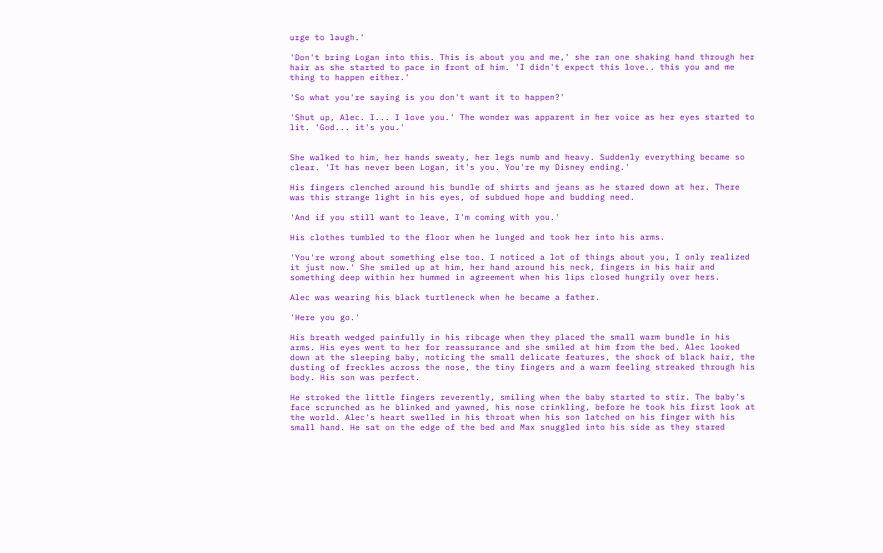urge to laugh.'

'Don't bring Logan into this. This is about you and me,' she ran one shaking hand through her hair as she started to pace in front of him. 'I didn't expect this love.. this you and me thing to happen either.'

'So what you're saying is you don't want it to happen?'

'Shut up, Alec. I... I love you.' The wonder was apparent in her voice as her eyes started to lit. 'God... it's you.'


She walked to him, her hands sweaty, her legs numb and heavy. Suddenly everything became so clear. 'It has never been Logan, it's you. You're my Disney ending.'

His fingers clenched around his bundle of shirts and jeans as he stared down at her. There was this strange light in his eyes, of subdued hope and budding need.

'And if you still want to leave, I'm coming with you.'

His clothes tumbled to the floor when he lunged and took her into his arms.

'You're wrong about something else too. I noticed a lot of things about you, I only realized it just now.' She smiled up at him, her hand around his neck, fingers in his hair and something deep within her hummed in agreement when his lips closed hungrily over hers.

Alec was wearing his black turtleneck when he became a father.

'Here you go.'

His breath wedged painfully in his ribcage when they placed the small warm bundle in his arms. His eyes went to her for reassurance and she smiled at him from the bed. Alec looked down at the sleeping baby, noticing the small delicate features, the shock of black hair, the dusting of freckles across the nose, the tiny fingers and a warm feeling streaked through his body. His son was perfect.

He stroked the little fingers reverently, smiling when the baby started to stir. The baby's face scrunched as he blinked and yawned, his nose crinkling, before he took his first look at the world. Alec's heart swelled in his throat when his son latched on his finger with his small hand. He sat on the edge of the bed and Max snuggled into his side as they stared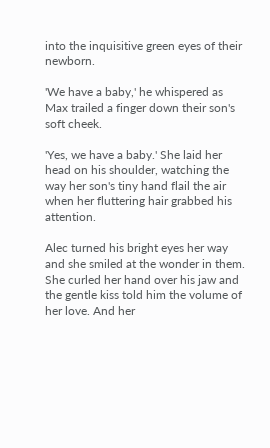into the inquisitive green eyes of their newborn.

'We have a baby,' he whispered as Max trailed a finger down their son's soft cheek.

'Yes, we have a baby.' She laid her head on his shoulder, watching the way her son's tiny hand flail the air when her fluttering hair grabbed his attention.

Alec turned his bright eyes her way and she smiled at the wonder in them. She curled her hand over his jaw and the gentle kiss told him the volume of her love. And her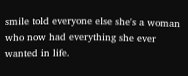smile told everyone else she's a woman who now had everything she ever wanted in life.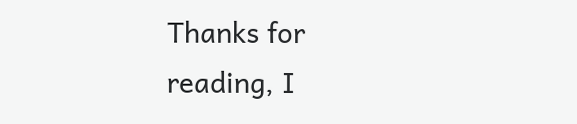Thanks for reading, I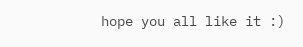hope you all like it :)